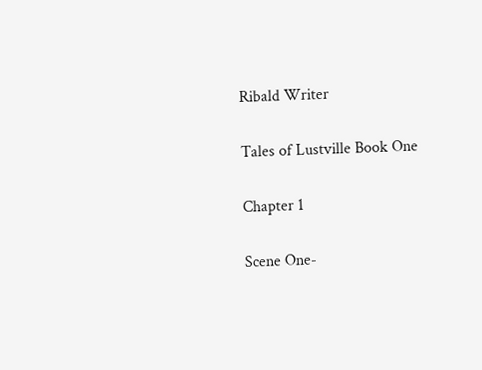Ribald Writer

Tales of Lustville Book One

Chapter 1

Scene One-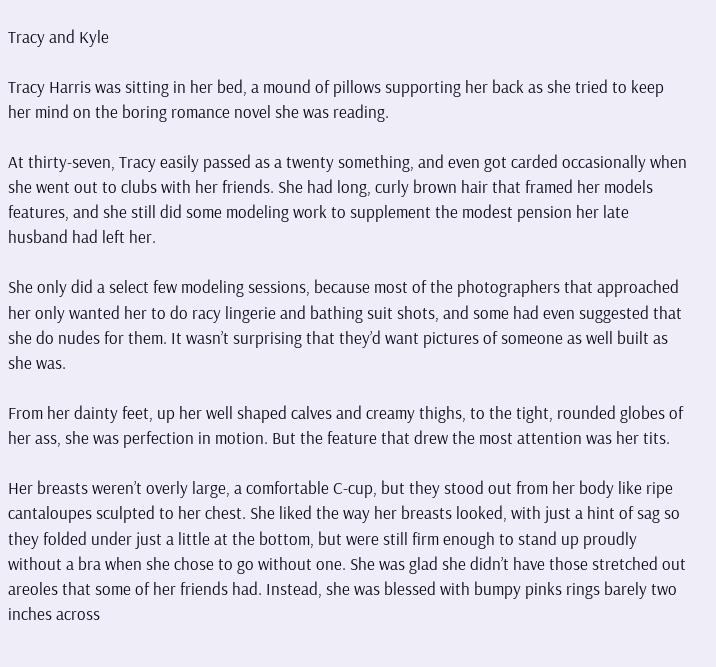Tracy and Kyle

Tracy Harris was sitting in her bed, a mound of pillows supporting her back as she tried to keep her mind on the boring romance novel she was reading.

At thirty-seven, Tracy easily passed as a twenty something, and even got carded occasionally when she went out to clubs with her friends. She had long, curly brown hair that framed her models features, and she still did some modeling work to supplement the modest pension her late husband had left her.

She only did a select few modeling sessions, because most of the photographers that approached her only wanted her to do racy lingerie and bathing suit shots, and some had even suggested that she do nudes for them. It wasn’t surprising that they’d want pictures of someone as well built as she was.

From her dainty feet, up her well shaped calves and creamy thighs, to the tight, rounded globes of her ass, she was perfection in motion. But the feature that drew the most attention was her tits.

Her breasts weren’t overly large, a comfortable C-cup, but they stood out from her body like ripe cantaloupes sculpted to her chest. She liked the way her breasts looked, with just a hint of sag so they folded under just a little at the bottom, but were still firm enough to stand up proudly without a bra when she chose to go without one. She was glad she didn’t have those stretched out areoles that some of her friends had. Instead, she was blessed with bumpy pinks rings barely two inches across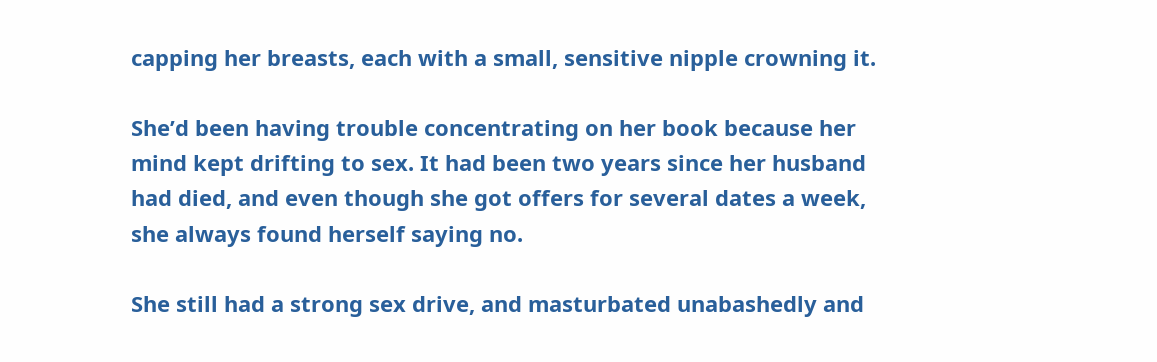capping her breasts, each with a small, sensitive nipple crowning it.

She’d been having trouble concentrating on her book because her mind kept drifting to sex. It had been two years since her husband had died, and even though she got offers for several dates a week, she always found herself saying no.

She still had a strong sex drive, and masturbated unabashedly and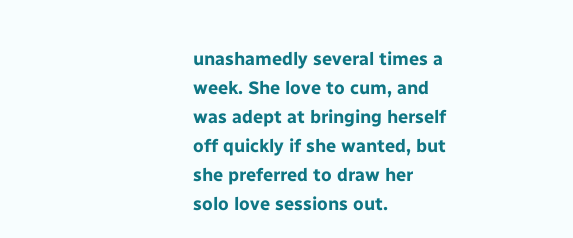unashamedly several times a week. She love to cum, and was adept at bringing herself off quickly if she wanted, but she preferred to draw her solo love sessions out.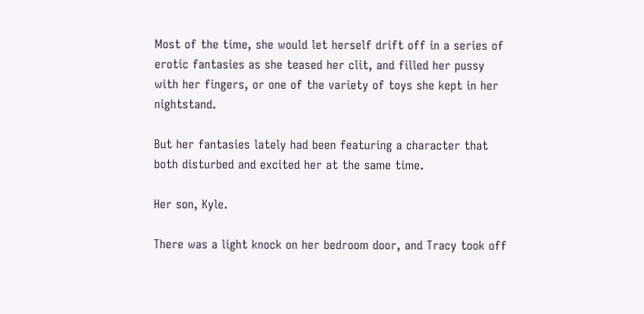Most of the time, she would let herself drift off in a series of erotic fantasies as she teased her clit, and filled her pussy with her fingers, or one of the variety of toys she kept in her nightstand.

But her fantasies lately had been featuring a character that both disturbed and excited her at the same time.

Her son, Kyle.

There was a light knock on her bedroom door, and Tracy took off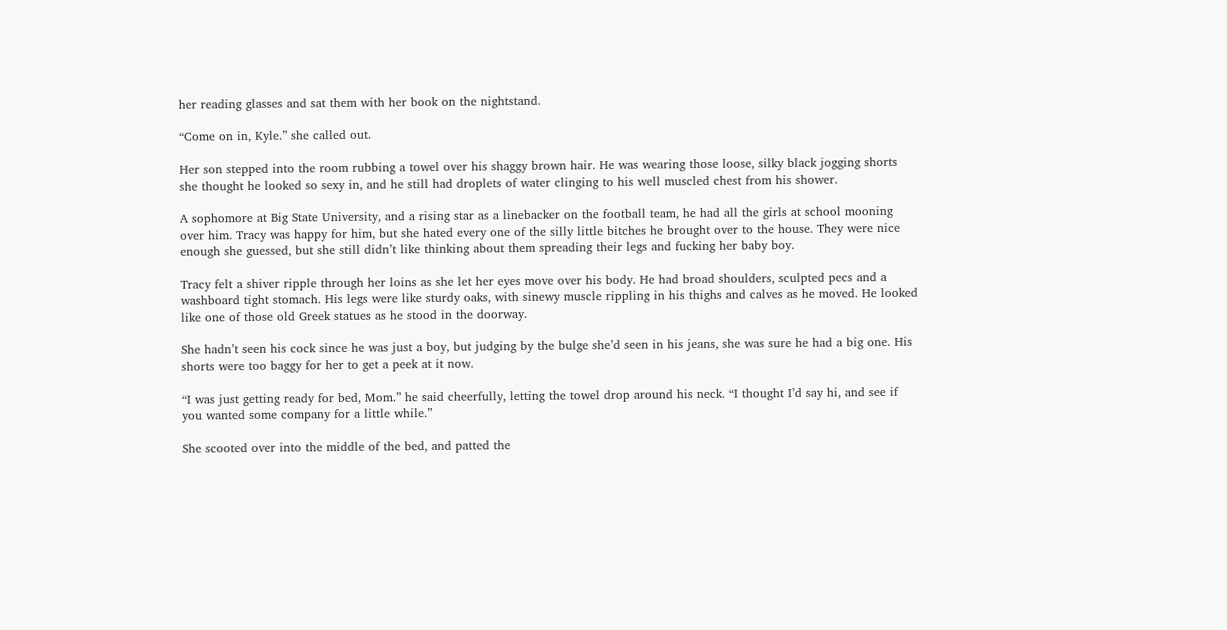her reading glasses and sat them with her book on the nightstand.

“Come on in, Kyle.” she called out.

Her son stepped into the room rubbing a towel over his shaggy brown hair. He was wearing those loose, silky black jogging shorts she thought he looked so sexy in, and he still had droplets of water clinging to his well muscled chest from his shower.

A sophomore at Big State University, and a rising star as a linebacker on the football team, he had all the girls at school mooning over him. Tracy was happy for him, but she hated every one of the silly little bitches he brought over to the house. They were nice enough she guessed, but she still didn’t like thinking about them spreading their legs and fucking her baby boy.

Tracy felt a shiver ripple through her loins as she let her eyes move over his body. He had broad shoulders, sculpted pecs and a washboard tight stomach. His legs were like sturdy oaks, with sinewy muscle rippling in his thighs and calves as he moved. He looked like one of those old Greek statues as he stood in the doorway.

She hadn’t seen his cock since he was just a boy, but judging by the bulge she’d seen in his jeans, she was sure he had a big one. His shorts were too baggy for her to get a peek at it now.

“I was just getting ready for bed, Mom.” he said cheerfully, letting the towel drop around his neck. “I thought I’d say hi, and see if you wanted some company for a little while.”

She scooted over into the middle of the bed, and patted the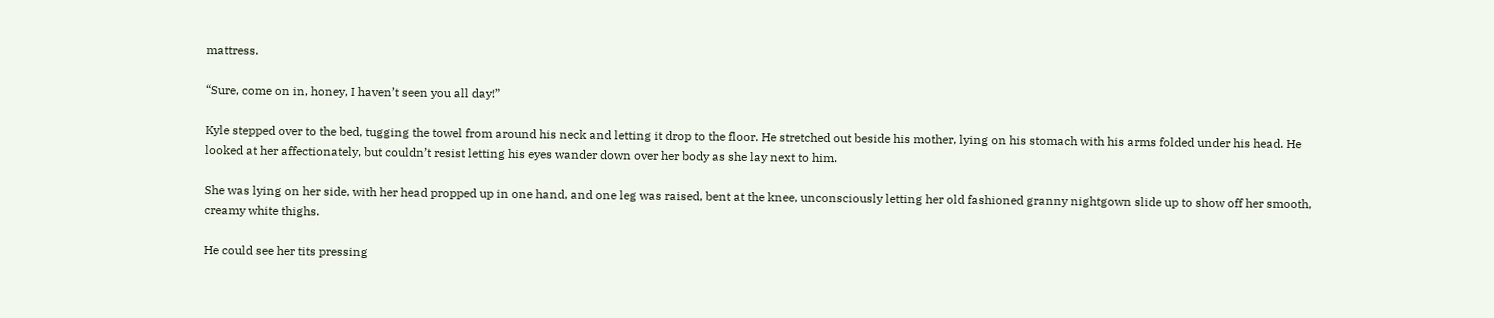mattress.

“Sure, come on in, honey, I haven’t seen you all day!”

Kyle stepped over to the bed, tugging the towel from around his neck and letting it drop to the floor. He stretched out beside his mother, lying on his stomach with his arms folded under his head. He looked at her affectionately, but couldn’t resist letting his eyes wander down over her body as she lay next to him.

She was lying on her side, with her head propped up in one hand, and one leg was raised, bent at the knee, unconsciously letting her old fashioned granny nightgown slide up to show off her smooth, creamy white thighs.

He could see her tits pressing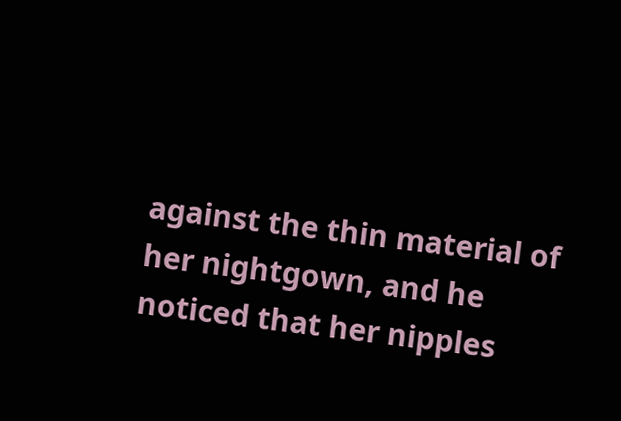against the thin material of her nightgown, and he noticed that her nipples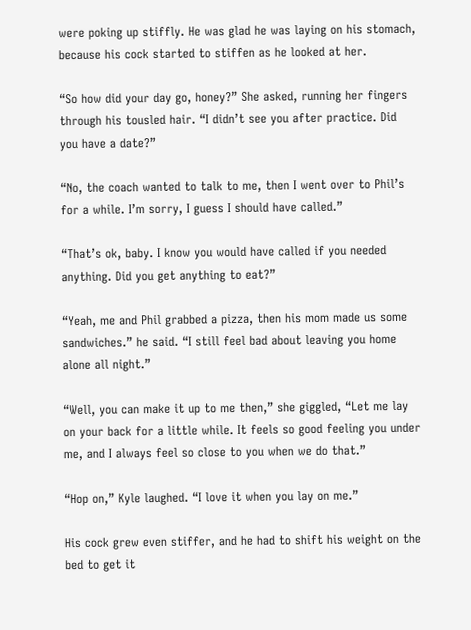were poking up stiffly. He was glad he was laying on his stomach, because his cock started to stiffen as he looked at her.

“So how did your day go, honey?” She asked, running her fingers through his tousled hair. “I didn’t see you after practice. Did you have a date?”

“No, the coach wanted to talk to me, then I went over to Phil’s for a while. I’m sorry, I guess I should have called.”

“That’s ok, baby. I know you would have called if you needed anything. Did you get anything to eat?”

“Yeah, me and Phil grabbed a pizza, then his mom made us some sandwiches.” he said. “I still feel bad about leaving you home alone all night.”

“Well, you can make it up to me then,” she giggled, “Let me lay on your back for a little while. It feels so good feeling you under me, and I always feel so close to you when we do that.”

“Hop on,” Kyle laughed. “I love it when you lay on me.”

His cock grew even stiffer, and he had to shift his weight on the bed to get it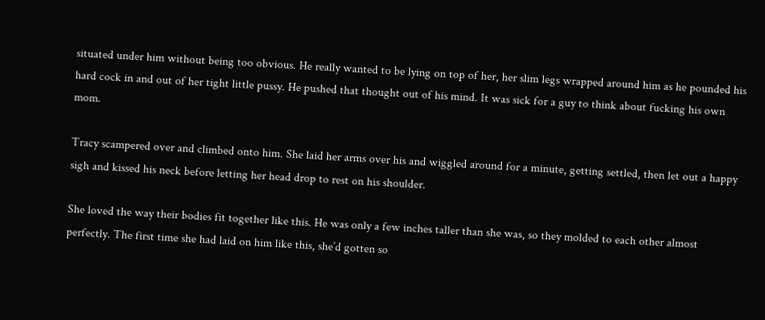situated under him without being too obvious. He really wanted to be lying on top of her, her slim legs wrapped around him as he pounded his hard cock in and out of her tight little pussy. He pushed that thought out of his mind. It was sick for a guy to think about fucking his own mom.

Tracy scampered over and climbed onto him. She laid her arms over his and wiggled around for a minute, getting settled, then let out a happy sigh and kissed his neck before letting her head drop to rest on his shoulder.

She loved the way their bodies fit together like this. He was only a few inches taller than she was, so they molded to each other almost perfectly. The first time she had laid on him like this, she’d gotten so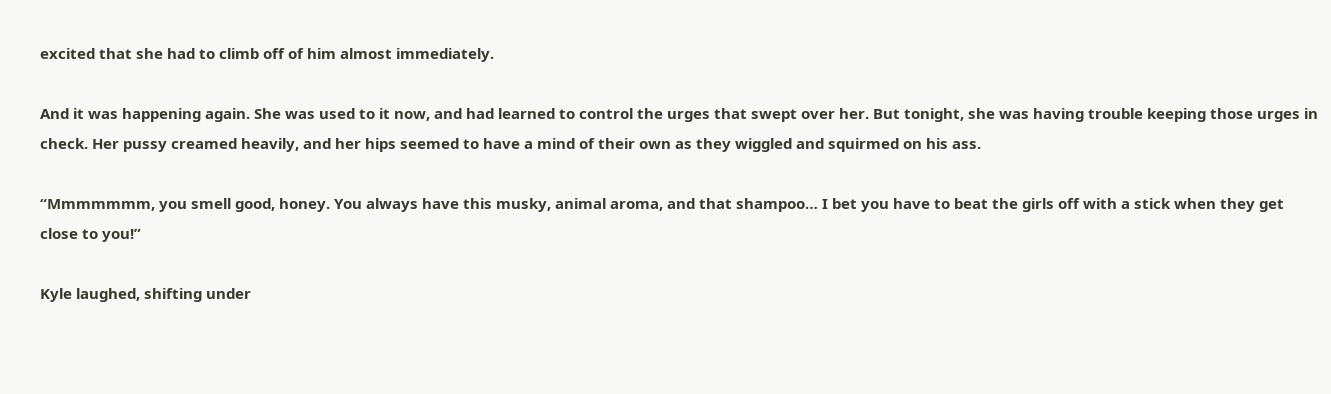excited that she had to climb off of him almost immediately.

And it was happening again. She was used to it now, and had learned to control the urges that swept over her. But tonight, she was having trouble keeping those urges in check. Her pussy creamed heavily, and her hips seemed to have a mind of their own as they wiggled and squirmed on his ass.

“Mmmmmmm, you smell good, honey. You always have this musky, animal aroma, and that shampoo… I bet you have to beat the girls off with a stick when they get close to you!”

Kyle laughed, shifting under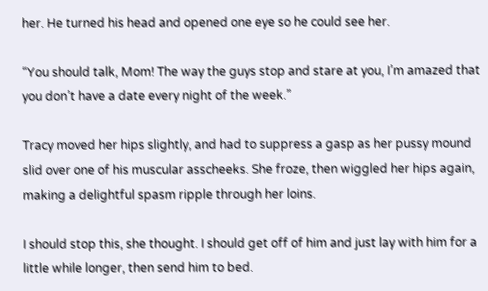her. He turned his head and opened one eye so he could see her.

“You should talk, Mom! The way the guys stop and stare at you, I’m amazed that you don’t have a date every night of the week.”

Tracy moved her hips slightly, and had to suppress a gasp as her pussy mound slid over one of his muscular asscheeks. She froze, then wiggled her hips again, making a delightful spasm ripple through her loins.

I should stop this, she thought. I should get off of him and just lay with him for a little while longer, then send him to bed.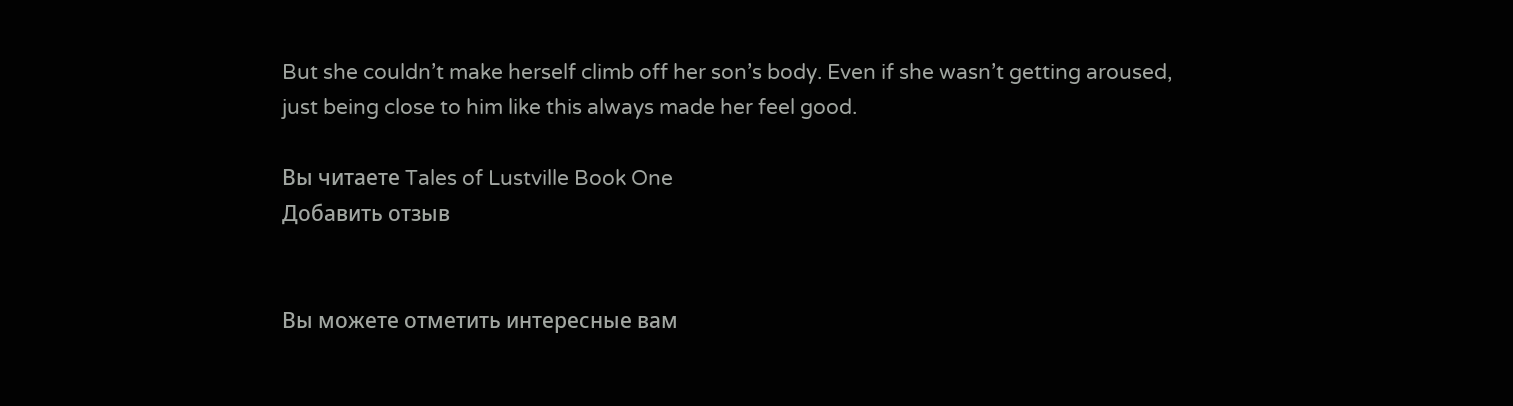But she couldn’t make herself climb off her son’s body. Even if she wasn’t getting aroused, just being close to him like this always made her feel good.

Вы читаете Tales of Lustville Book One
Добавить отзыв


Вы можете отметить интересные вам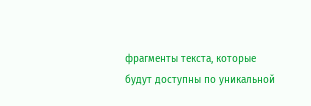фрагменты текста, которые будут доступны по уникальной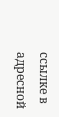ссылке в адресной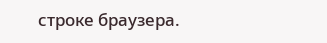строке браузера.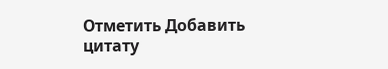Отметить Добавить цитату